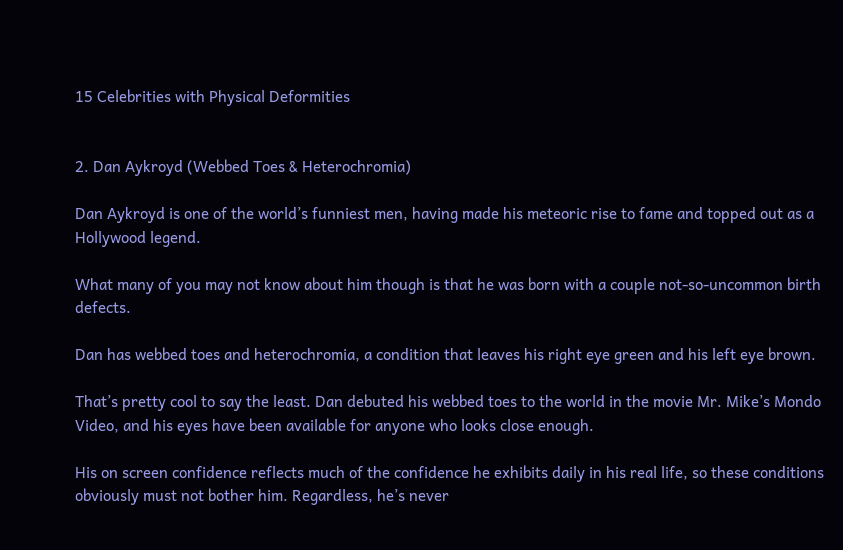15 Celebrities with Physical Deformities


2. Dan Aykroyd (Webbed Toes & Heterochromia)

Dan Aykroyd is one of the world’s funniest men, having made his meteoric rise to fame and topped out as a Hollywood legend.

What many of you may not know about him though is that he was born with a couple not-so-uncommon birth defects.

Dan has webbed toes and heterochromia, a condition that leaves his right eye green and his left eye brown.

That’s pretty cool to say the least. Dan debuted his webbed toes to the world in the movie Mr. Mike’s Mondo Video, and his eyes have been available for anyone who looks close enough.

His on screen confidence reflects much of the confidence he exhibits daily in his real life, so these conditions obviously must not bother him. Regardless, he’s never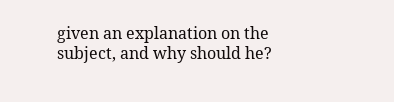given an explanation on the subject, and why should he?